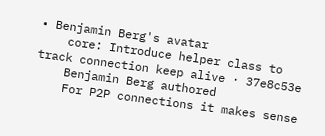• Benjamin Berg's avatar
    core: Introduce helper class to track connection keep alive · 37e8c53e
    Benjamin Berg authored
    For P2P connections it makes sense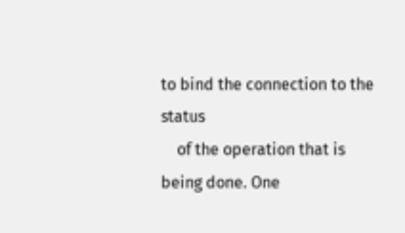to bind the connection to the status
    of the operation that is being done. One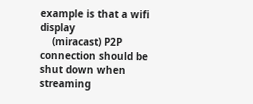example is that a wifi display
    (miracast) P2P connection should be shut down when streaming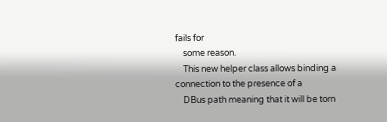fails for
    some reason.
    This new helper class allows binding a connection to the presence of a
    DBus path meaning that it will be torn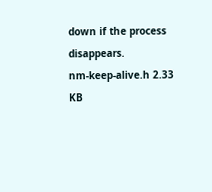down if the process disappears.
nm-keep-alive.h 2.33 KB